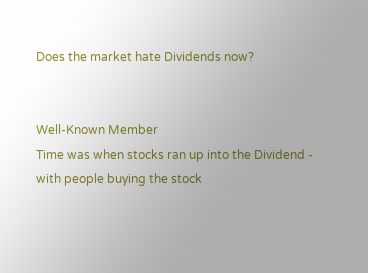Does the market hate Dividends now?


Well-Known Member
Time was when stocks ran up into the Dividend - with people buying the stock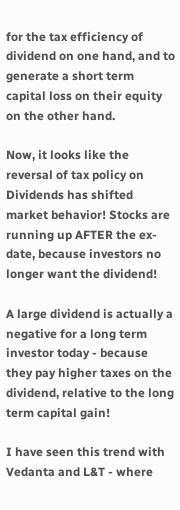for the tax efficiency of dividend on one hand, and to generate a short term capital loss on their equity on the other hand.

Now, it looks like the reversal of tax policy on Dividends has shifted market behavior! Stocks are running up AFTER the ex-date, because investors no longer want the dividend!

A large dividend is actually a negative for a long term investor today - because they pay higher taxes on the dividend, relative to the long term capital gain!

I have seen this trend with Vedanta and L&T - where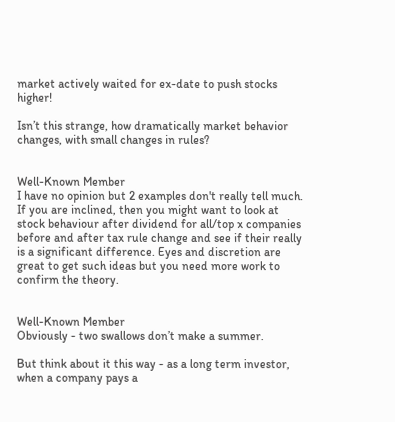market actively waited for ex-date to push stocks higher!

Isn’t this strange, how dramatically market behavior changes, with small changes in rules?


Well-Known Member
I have no opinion but 2 examples don't really tell much. If you are inclined, then you might want to look at stock behaviour after dividend for all/top x companies before and after tax rule change and see if their really is a significant difference. Eyes and discretion are great to get such ideas but you need more work to confirm the theory.


Well-Known Member
Obviously - two swallows don’t make a summer.

But think about it this way - as a long term investor, when a company pays a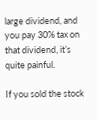large dividend, and you pay 30% tax on that dividend, it’s quite painful.

If you sold the stock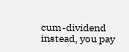cum-dividend instead, you pay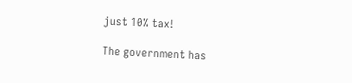just 10% tax!

The government has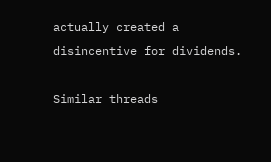actually created a disincentive for dividends.

Similar threads